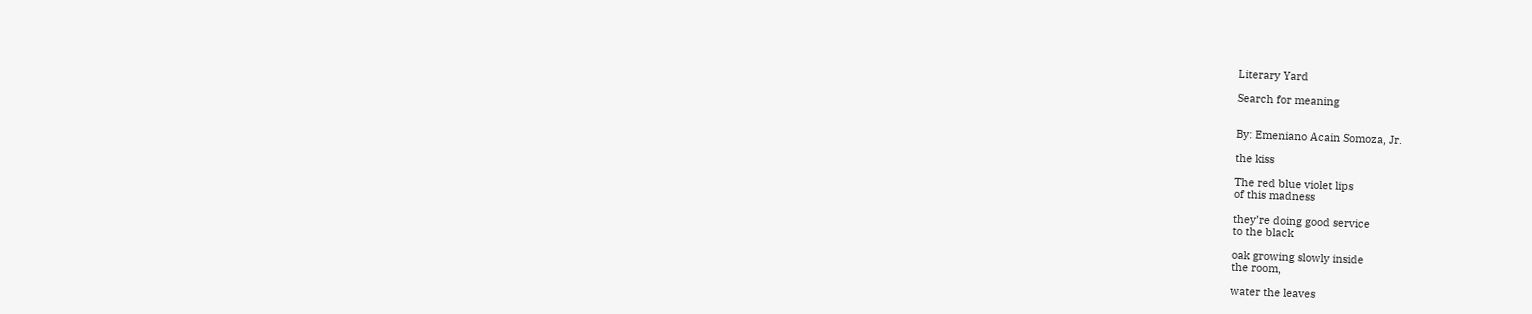Literary Yard

Search for meaning


By: Emeniano Acain Somoza, Jr.

the kiss

The red blue violet lips
of this madness

they’re doing good service
to the black

oak growing slowly inside
the room,

water the leaves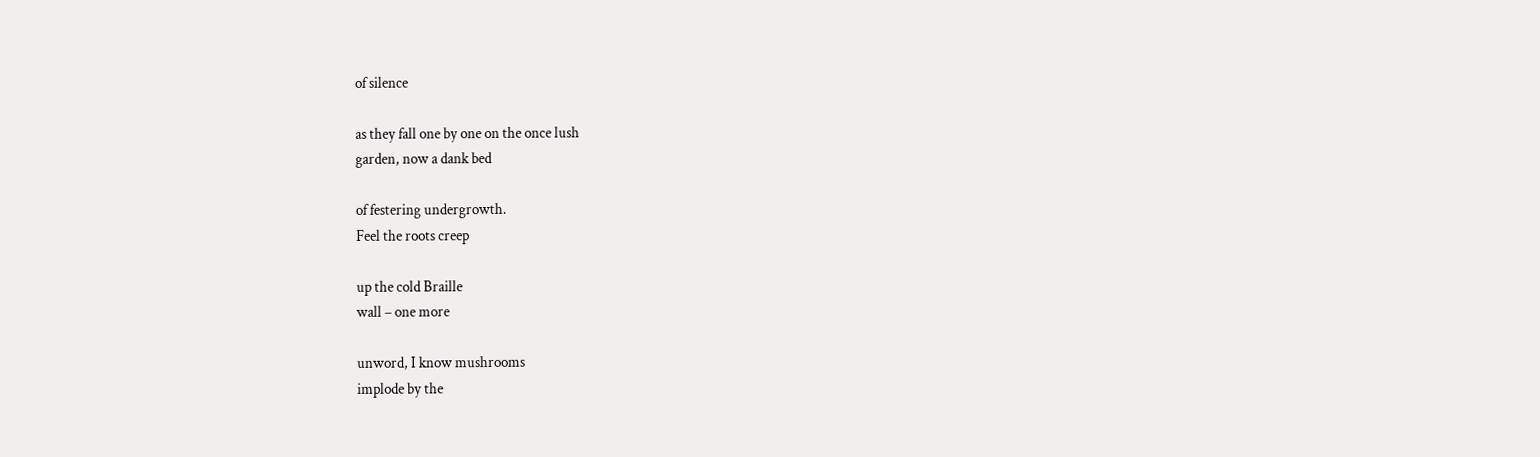of silence

as they fall one by one on the once lush
garden, now a dank bed

of festering undergrowth.
Feel the roots creep

up the cold Braille
wall – one more

unword, I know mushrooms
implode by the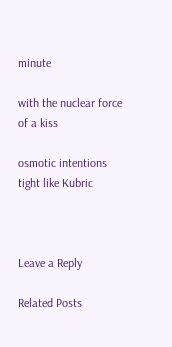minute

with the nuclear force
of a kiss

osmotic intentions
tight like Kubric



Leave a Reply

Related Posts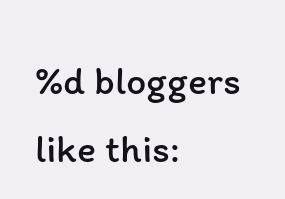%d bloggers like this: